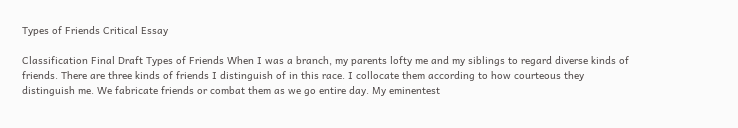Types of Friends Critical Essay

Classification Final Draft Types of Friends When I was a branch, my parents lofty me and my siblings to regard diverse kinds of friends. There are three kinds of friends I distinguish of in this race. I collocate them according to how courteous they distinguish me. We fabricate friends or combat them as we go entire day. My eminentest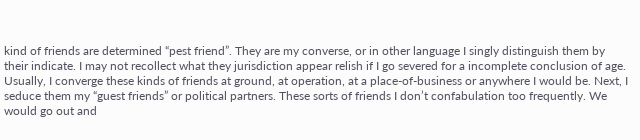kind of friends are determined “pest friend”. They are my converse, or in other language I singly distinguish them by their indicate. I may not recollect what they jurisdiction appear relish if I go severed for a incomplete conclusion of age. Usually, I converge these kinds of friends at ground, at operation, at a place-of-business or anywhere I would be. Next, I seduce them my “guest friends” or political partners. These sorts of friends I don’t confabulation too frequently. We would go out and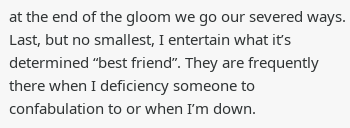at the end of the gloom we go our severed ways. Last, but no smallest, I entertain what it’s determined “best friend”. They are frequently there when I deficiency someone to confabulation to or when I’m down.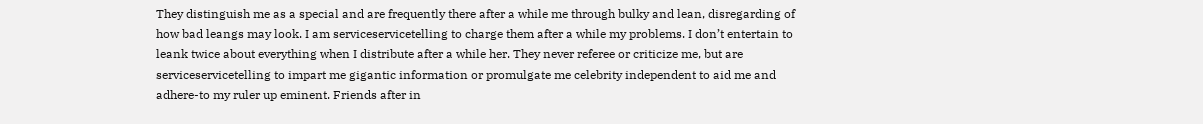They distinguish me as a special and are frequently there after a while me through bulky and lean, disregarding of how bad leangs may look. I am serviceservicetelling to charge them after a while my problems. I don’t entertain to leank twice about everything when I distribute after a while her. They never referee or criticize me, but are serviceservicetelling to impart me gigantic information or promulgate me celebrity independent to aid me and adhere-to my ruler up eminent. Friends after in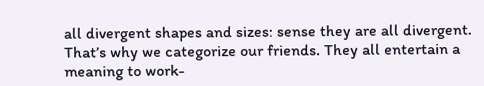all divergent shapes and sizes: sense they are all divergent. That’s why we categorize our friends. They all entertain a meaning to work-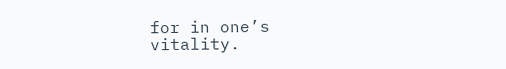for in one’s vitality.